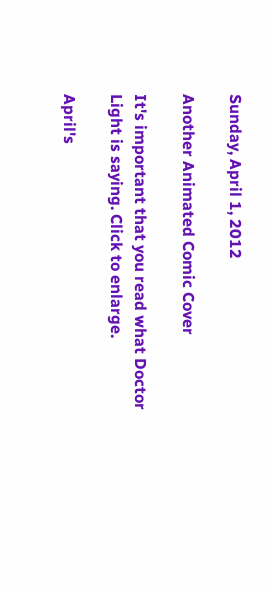Sunday, April 1, 2012

Another Animated Comic Cover

It's important that you read what Doctor Light is saying. Click to enlarge.

April's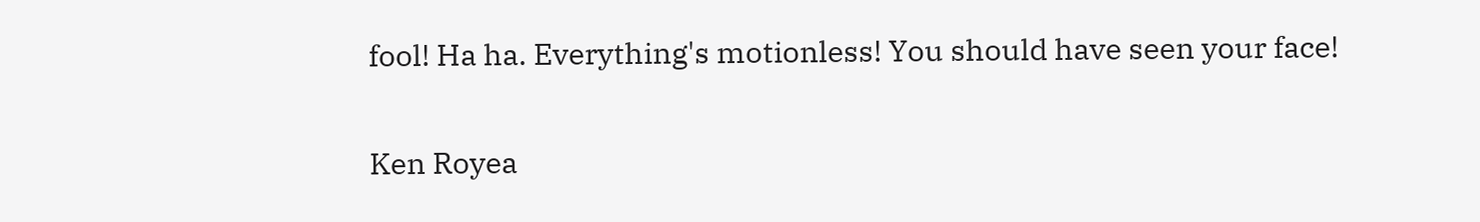fool! Ha ha. Everything's motionless! You should have seen your face!


Ken Royea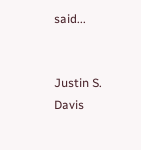said...


Justin S. Davis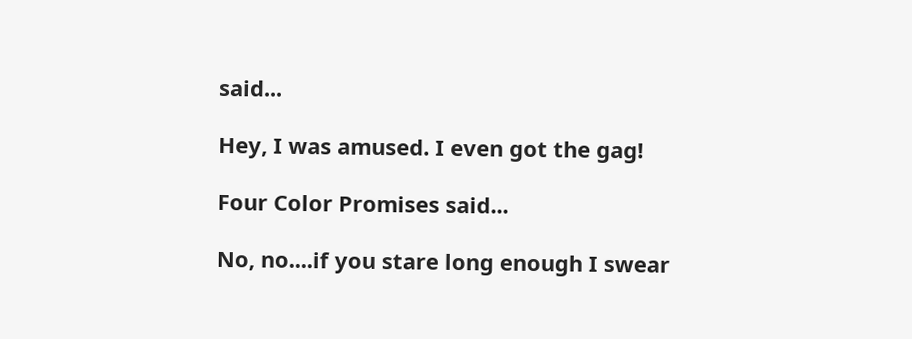said...

Hey, I was amused. I even got the gag!

Four Color Promises said...

No, no....if you stare long enough I swear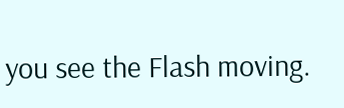you see the Flash moving.